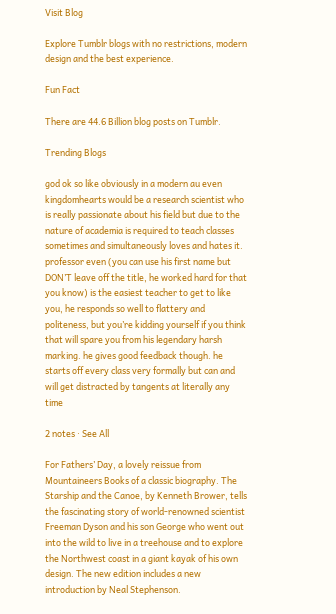Visit Blog

Explore Tumblr blogs with no restrictions, modern design and the best experience.

Fun Fact

There are 44.6 Billion blog posts on Tumblr.

Trending Blogs

god ok so like obviously in a modern au even kingdomhearts would be a research scientist who is really passionate about his field but due to the nature of academia is required to teach classes sometimes and simultaneously loves and hates it. professor even (you can use his first name but DON’T leave off the title, he worked hard for that you know) is the easiest teacher to get to like you, he responds so well to flattery and politeness, but you’re kidding yourself if you think that will spare you from his legendary harsh marking. he gives good feedback though. he starts off every class very formally but can and will get distracted by tangents at literally any time

2 notes · See All

For Fathers’ Day, a lovely reissue from Mountaineers Books of a classic biography. The Starship and the Canoe, by Kenneth Brower, tells the fascinating story of world-renowned scientist Freeman Dyson and his son George who went out into the wild to live in a treehouse and to explore the Northwest coast in a giant kayak of his own design. The new edition includes a new introduction by Neal Stephenson.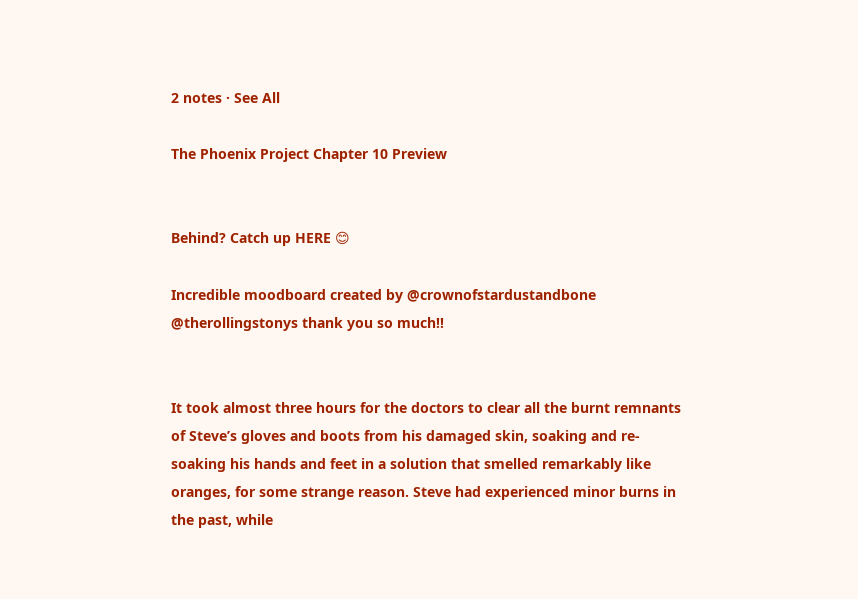2 notes · See All

The Phoenix Project Chapter 10 Preview


Behind? Catch up HERE 😊

Incredible moodboard created by @crownofstardustandbone @therollingstonys thank you so much!!


It took almost three hours for the doctors to clear all the burnt remnants of Steve’s gloves and boots from his damaged skin, soaking and re-soaking his hands and feet in a solution that smelled remarkably like oranges, for some strange reason. Steve had experienced minor burns in the past, while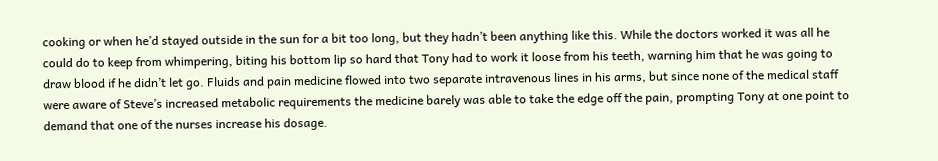cooking or when he’d stayed outside in the sun for a bit too long, but they hadn’t been anything like this. While the doctors worked it was all he could do to keep from whimpering, biting his bottom lip so hard that Tony had to work it loose from his teeth, warning him that he was going to draw blood if he didn’t let go. Fluids and pain medicine flowed into two separate intravenous lines in his arms, but since none of the medical staff were aware of Steve’s increased metabolic requirements the medicine barely was able to take the edge off the pain, prompting Tony at one point to demand that one of the nurses increase his dosage.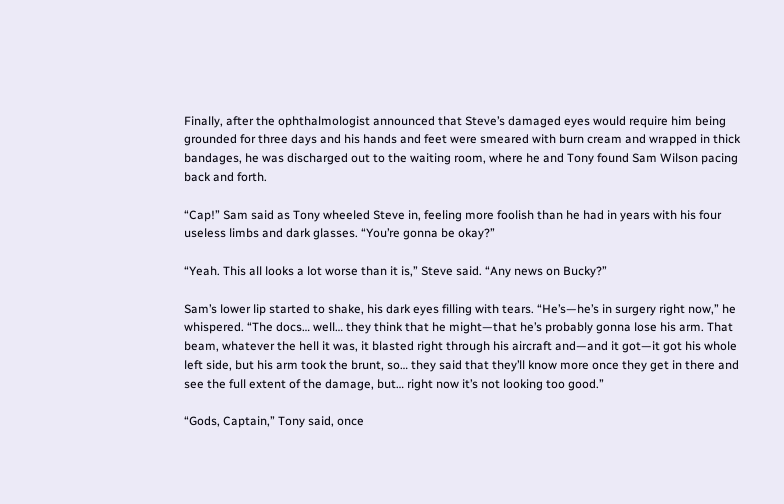Finally, after the ophthalmologist announced that Steve’s damaged eyes would require him being grounded for three days and his hands and feet were smeared with burn cream and wrapped in thick bandages, he was discharged out to the waiting room, where he and Tony found Sam Wilson pacing back and forth.

“Cap!” Sam said as Tony wheeled Steve in, feeling more foolish than he had in years with his four useless limbs and dark glasses. “You’re gonna be okay?”

“Yeah. This all looks a lot worse than it is,” Steve said. “Any news on Bucky?”

Sam’s lower lip started to shake, his dark eyes filling with tears. “He’s—he’s in surgery right now,” he whispered. “The docs… well… they think that he might—that he’s probably gonna lose his arm. That beam, whatever the hell it was, it blasted right through his aircraft and—and it got—it got his whole left side, but his arm took the brunt, so… they said that they’ll know more once they get in there and see the full extent of the damage, but… right now it’s not looking too good.”

“Gods, Captain,” Tony said, once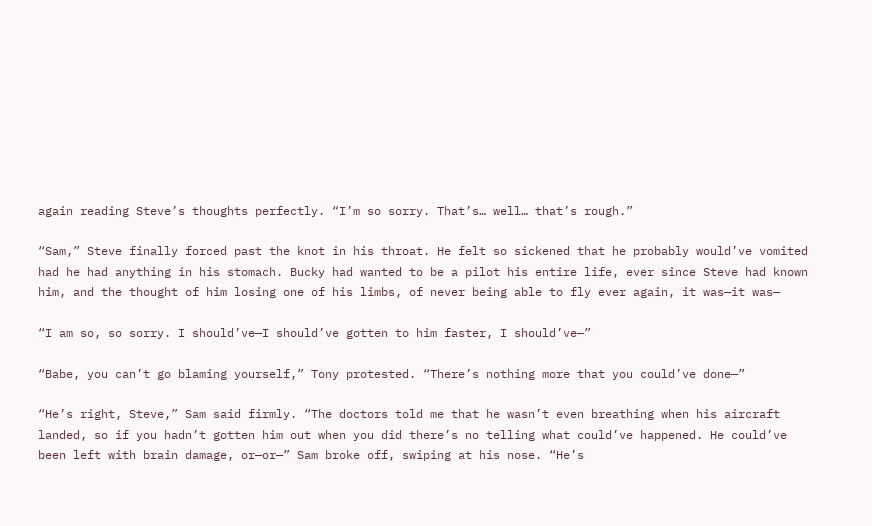again reading Steve’s thoughts perfectly. “I’m so sorry. That’s… well… that’s rough.”

“Sam,” Steve finally forced past the knot in his throat. He felt so sickened that he probably would’ve vomited had he had anything in his stomach. Bucky had wanted to be a pilot his entire life, ever since Steve had known him, and the thought of him losing one of his limbs, of never being able to fly ever again, it was—it was—

“I am so, so sorry. I should’ve—I should’ve gotten to him faster, I should’ve—”

“Babe, you can’t go blaming yourself,” Tony protested. “There’s nothing more that you could’ve done—”

“He’s right, Steve,” Sam said firmly. “The doctors told me that he wasn’t even breathing when his aircraft landed, so if you hadn’t gotten him out when you did there’s no telling what could’ve happened. He could’ve been left with brain damage, or—or—” Sam broke off, swiping at his nose. “He’s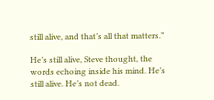still alive, and that’s all that matters.”

He’s still alive, Steve thought, the words echoing inside his mind. He’s still alive. He’s not dead.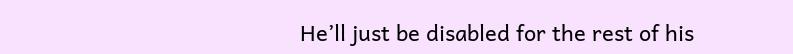He’ll just be disabled for the rest of his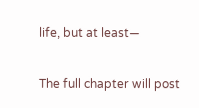life, but at least—

The full chapter will post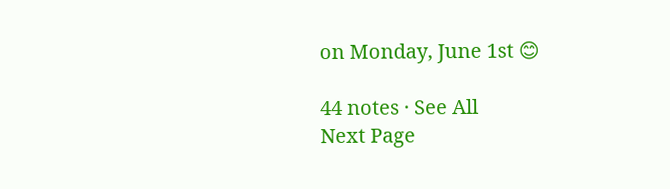on Monday, June 1st 😊

44 notes · See All
Next Page